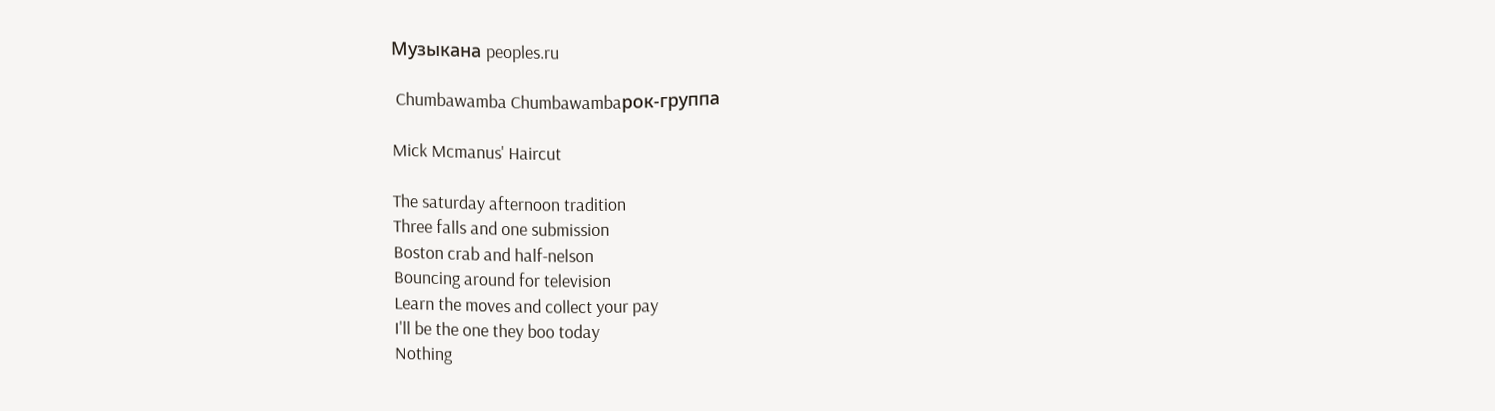Музыкана peoples.ru

 Chumbawamba Chumbawambaрок-группа

Mick Mcmanus' Haircut

The saturday afternoon tradition
Three falls and one submission
Boston crab and half-nelson
Bouncing around for television
Learn the moves and collect your pay
I'll be the one they boo today
Nothing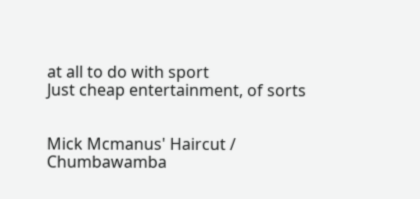at all to do with sport
Just cheap entertainment, of sorts


Mick Mcmanus' Haircut / Chumbawamba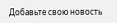Добавьте свою новость